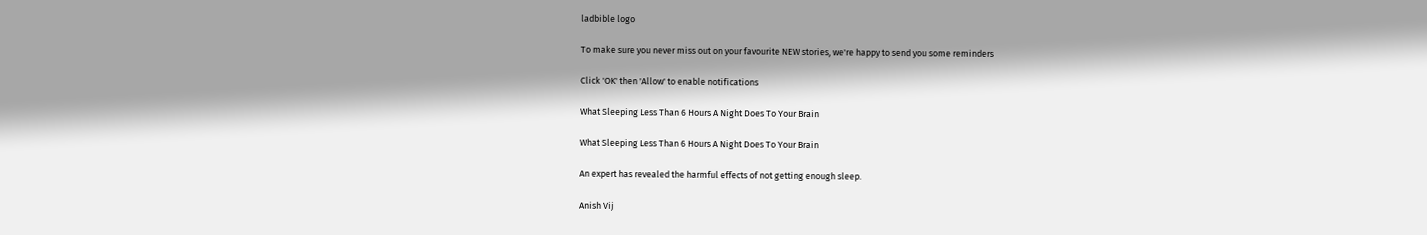ladbible logo

To make sure you never miss out on your favourite NEW stories, we're happy to send you some reminders

Click 'OK' then 'Allow' to enable notifications

What Sleeping Less Than 6 Hours A Night Does To Your Brain

What Sleeping Less Than 6 Hours A Night Does To Your Brain

An expert has revealed the harmful effects of not getting enough sleep.

Anish Vij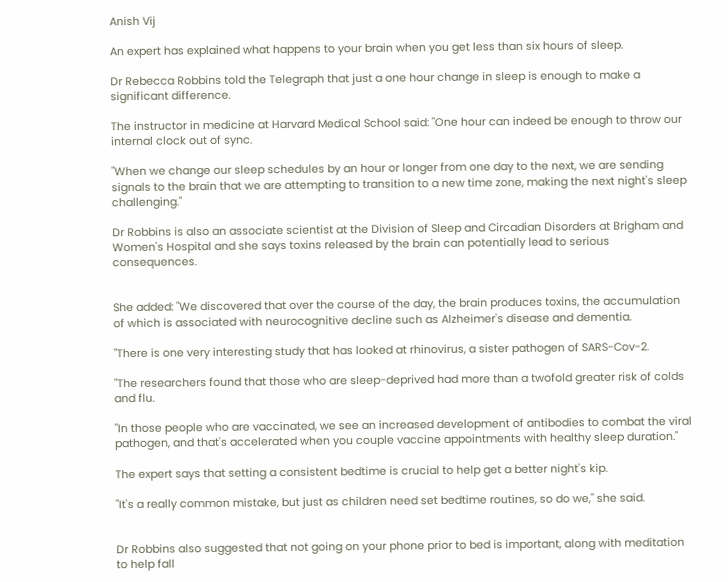Anish Vij

An expert has explained what happens to your brain when you get less than six hours of sleep.

Dr Rebecca Robbins told the Telegraph that just a one hour change in sleep is enough to make a significant difference.

The instructor in medicine at Harvard Medical School said: "One hour can indeed be enough to throw our internal clock out of sync.

"When we change our sleep schedules by an hour or longer from one day to the next, we are sending signals to the brain that we are attempting to transition to a new time zone, making the next night's sleep challenging."

Dr Robbins is also an associate scientist at the Division of Sleep and Circadian Disorders at Brigham and Women's Hospital and she says toxins released by the brain can potentially lead to serious consequences.


She added: "We discovered that over the course of the day, the brain produces toxins, the accumulation of which is associated with neurocognitive decline such as Alzheimer's disease and dementia.

"There is one very interesting study that has looked at rhinovirus, a sister pathogen of SARS-Cov-2.

"The researchers found that those who are sleep-deprived had more than a twofold greater risk of colds and flu.

"In those people who are vaccinated, we see an increased development of antibodies to combat the viral pathogen, and that's accelerated when you couple vaccine appointments with healthy sleep duration."

The expert says that setting a consistent bedtime is crucial to help get a better night's kip.

"It's a really common mistake, but just as children need set bedtime routines, so do we," she said.


Dr Robbins also suggested that not going on your phone prior to bed is important, along with meditation to help fall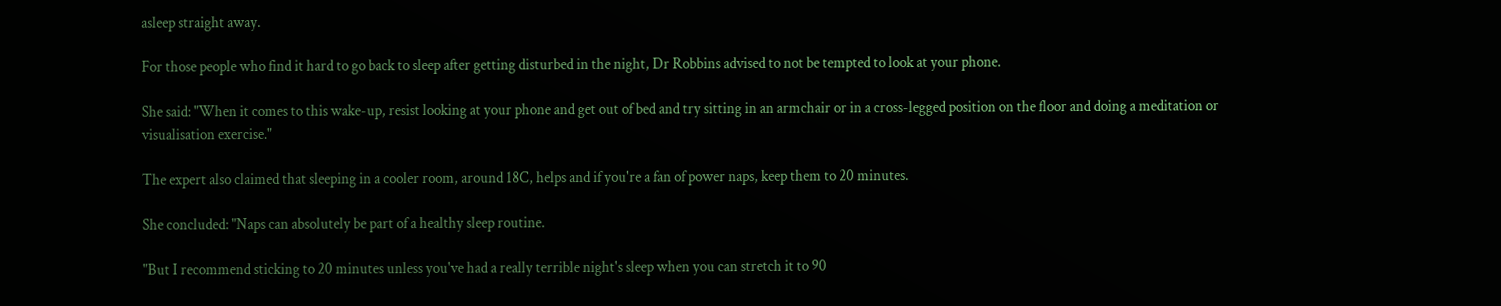asleep straight away.

For those people who find it hard to go back to sleep after getting disturbed in the night, Dr Robbins advised to not be tempted to look at your phone.

She said: "When it comes to this wake-up, resist looking at your phone and get out of bed and try sitting in an armchair or in a cross-legged position on the floor and doing a meditation or visualisation exercise."

The expert also claimed that sleeping in a cooler room, around 18C, helps and if you're a fan of power naps, keep them to 20 minutes.

She concluded: "Naps can absolutely be part of a healthy sleep routine.

"But I recommend sticking to 20 minutes unless you've had a really terrible night's sleep when you can stretch it to 90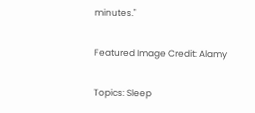minutes."

Featured Image Credit: Alamy

Topics: Sleep